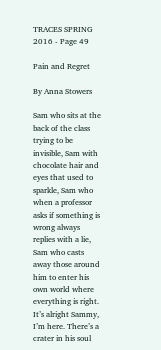TRACES SPRING 2016 - Page 49

Pain and Regret

By Anna Stowers

Sam who sits at the back of the class trying to be invisible, Sam with chocolate hair and eyes that used to sparkle, Sam who when a professor asks if something is wrong always replies with a lie, Sam who casts away those around him to enter his own world where everything is right. It’s alright Sammy, I’m here. There’s a crater in his soul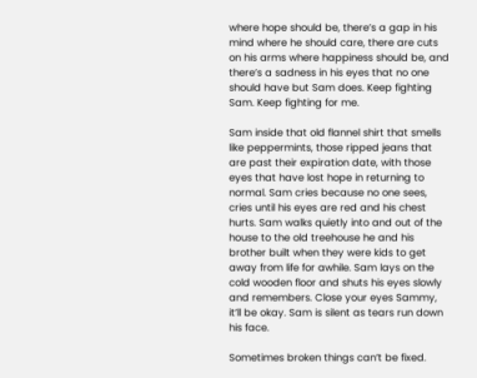where hope should be, there’s a gap in his mind where he should care, there are cuts on his arms where happiness should be, and there’s a sadness in his eyes that no one should have but Sam does. Keep fighting Sam. Keep fighting for me.

Sam inside that old flannel shirt that smells like peppermints, those ripped jeans that are past their expiration date, with those eyes that have lost hope in returning to normal. Sam cries because no one sees, cries until his eyes are red and his chest hurts. Sam walks quietly into and out of the house to the old treehouse he and his brother built when they were kids to get away from life for awhile. Sam lays on the cold wooden floor and shuts his eyes slowly and remembers. Close your eyes Sammy, it’ll be okay. Sam is silent as tears run down his face.

Sometimes broken things can’t be fixed.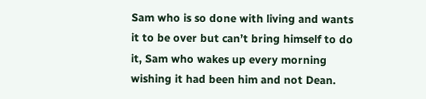Sam who is so done with living and wants it to be over but can’t bring himself to do it, Sam who wakes up every morning wishing it had been him and not Dean.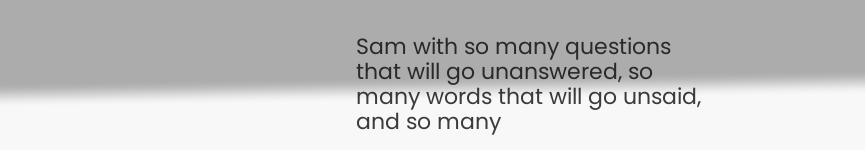Sam with so many questions that will go unanswered, so many words that will go unsaid, and so many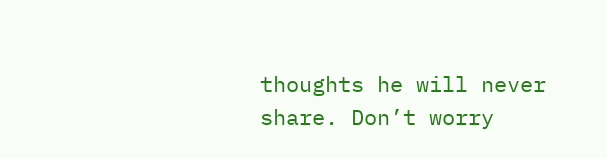thoughts he will never share. Don’t worry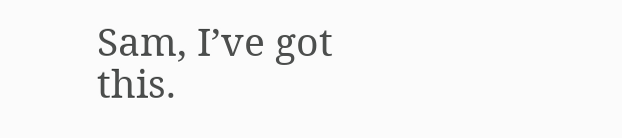Sam, I’ve got this.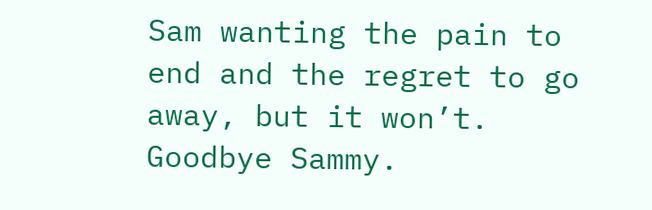Sam wanting the pain to end and the regret to go away, but it won’t. Goodbye Sammy.